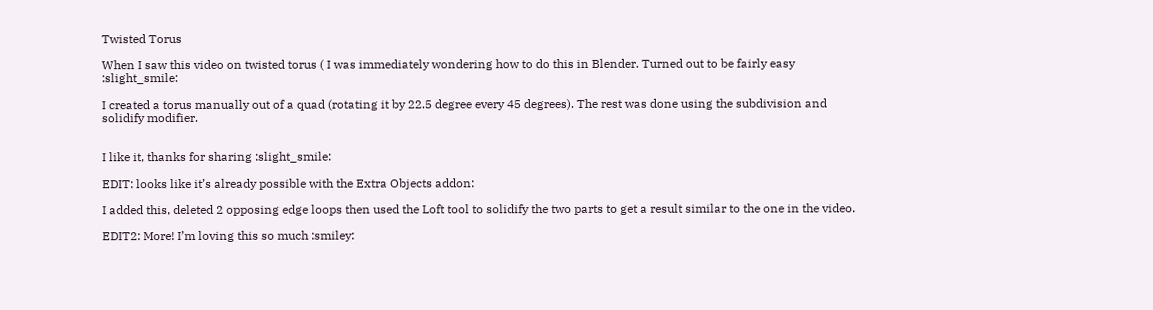Twisted Torus

When I saw this video on twisted torus ( I was immediately wondering how to do this in Blender. Turned out to be fairly easy :slight_smile:

I created a torus manually out of a quad (rotating it by 22.5 degree every 45 degrees). The rest was done using the subdivision and solidify modifier.


I like it, thanks for sharing :slight_smile:

EDIT: looks like it’s already possible with the Extra Objects addon:

I added this, deleted 2 opposing edge loops then used the Loft tool to solidify the two parts to get a result similar to the one in the video.

EDIT2: More! I’m loving this so much :smiley: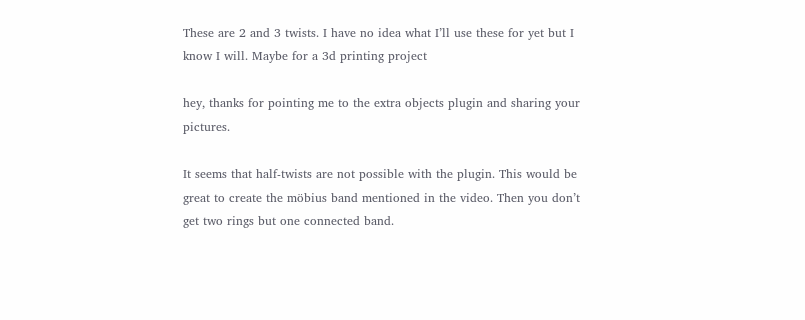These are 2 and 3 twists. I have no idea what I’ll use these for yet but I know I will. Maybe for a 3d printing project

hey, thanks for pointing me to the extra objects plugin and sharing your pictures.

It seems that half-twists are not possible with the plugin. This would be great to create the möbius band mentioned in the video. Then you don’t get two rings but one connected band.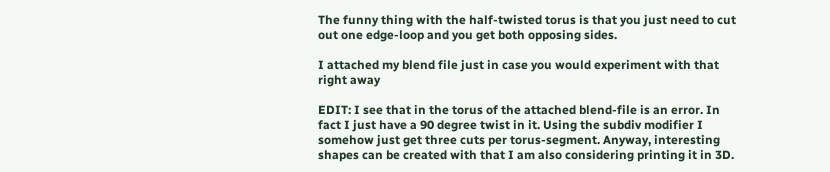The funny thing with the half-twisted torus is that you just need to cut out one edge-loop and you get both opposing sides.

I attached my blend file just in case you would experiment with that right away

EDIT: I see that in the torus of the attached blend-file is an error. In fact I just have a 90 degree twist in it. Using the subdiv modifier I somehow just get three cuts per torus-segment. Anyway, interesting shapes can be created with that I am also considering printing it in 3D.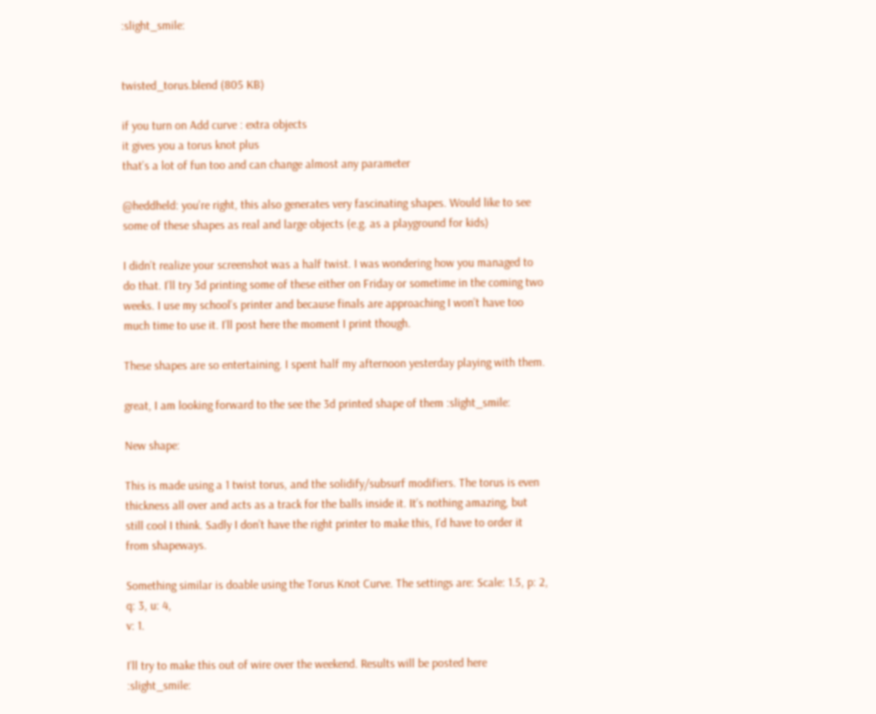:slight_smile:


twisted_torus.blend (805 KB)

if you turn on Add curve : extra objects
it gives you a torus knot plus
that’s a lot of fun too and can change almost any parameter

@heddheld: you’re right, this also generates very fascinating shapes. Would like to see some of these shapes as real and large objects (e.g. as a playground for kids)

I didn’t realize your screenshot was a half twist. I was wondering how you managed to do that. I’ll try 3d printing some of these either on Friday or sometime in the coming two weeks. I use my school’s printer and because finals are approaching I won’t have too much time to use it. I’ll post here the moment I print though.

These shapes are so entertaining. I spent half my afternoon yesterday playing with them.

great, I am looking forward to the see the 3d printed shape of them :slight_smile:

New shape:

This is made using a 1 twist torus, and the solidify/subsurf modifiers. The torus is even thickness all over and acts as a track for the balls inside it. It’s nothing amazing, but still cool I think. Sadly I don’t have the right printer to make this, I’d have to order it from shapeways.

Something similar is doable using the Torus Knot Curve. The settings are: Scale: 1.5, p: 2, q: 3, u: 4,
v: 1.

I’ll try to make this out of wire over the weekend. Results will be posted here :slight_smile: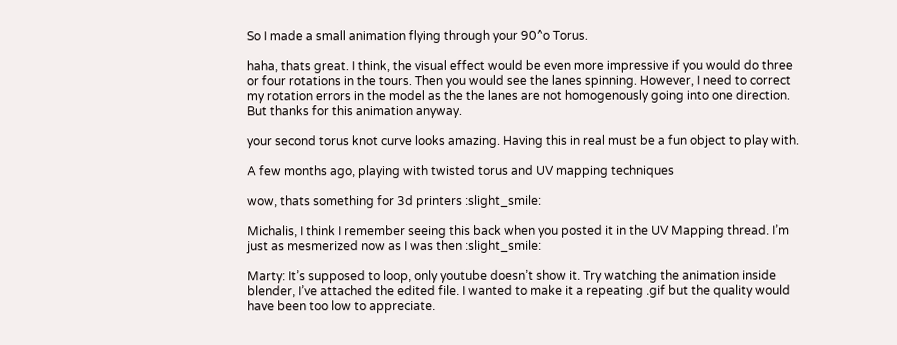So I made a small animation flying through your 90^o Torus.

haha, thats great. I think, the visual effect would be even more impressive if you would do three or four rotations in the tours. Then you would see the lanes spinning. However, I need to correct my rotation errors in the model as the the lanes are not homogenously going into one direction. But thanks for this animation anyway.

your second torus knot curve looks amazing. Having this in real must be a fun object to play with.

A few months ago, playing with twisted torus and UV mapping techniques

wow, thats something for 3d printers :slight_smile:

Michalis, I think I remember seeing this back when you posted it in the UV Mapping thread. I’m just as mesmerized now as I was then :slight_smile:

Marty: It’s supposed to loop, only youtube doesn’t show it. Try watching the animation inside blender, I’ve attached the edited file. I wanted to make it a repeating .gif but the quality would have been too low to appreciate.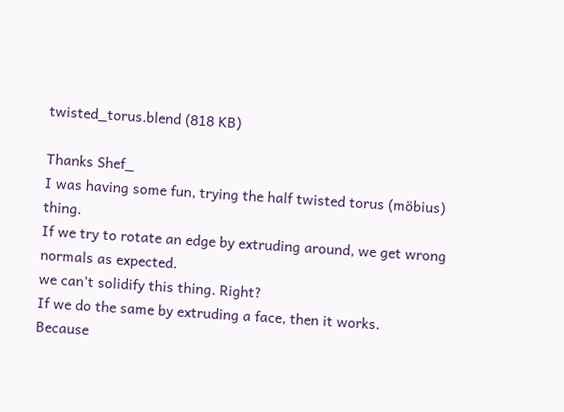twisted_torus.blend (818 KB)

Thanks Shef_
I was having some fun, trying the half twisted torus (möbius) thing.
If we try to rotate an edge by extruding around, we get wrong normals as expected.
we can’t solidify this thing. Right?
If we do the same by extruding a face, then it works.
Because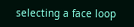selecting a face loop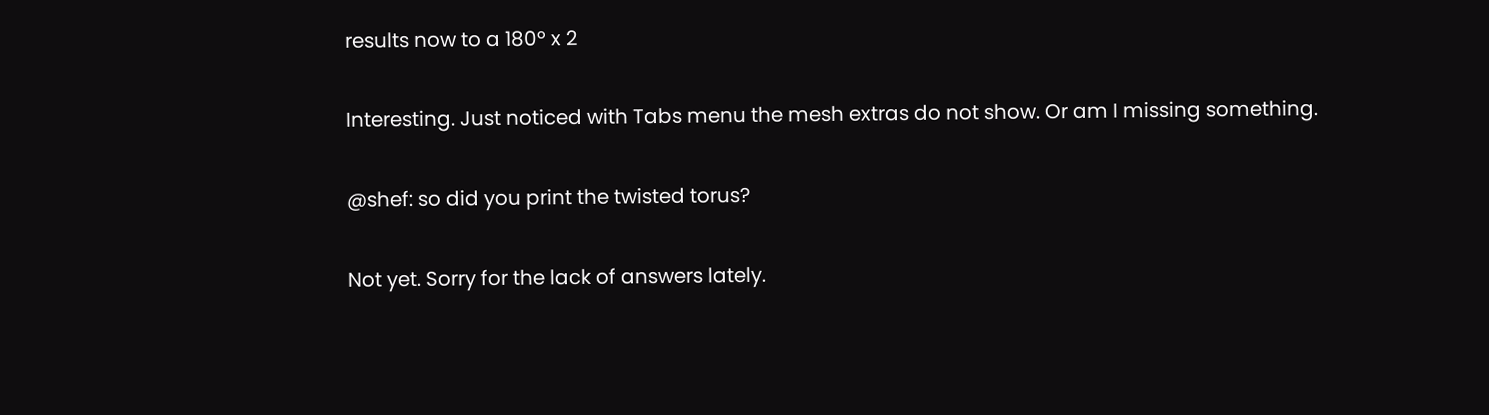results now to a 180º x 2

Interesting. Just noticed with Tabs menu the mesh extras do not show. Or am I missing something.

@shef: so did you print the twisted torus?

Not yet. Sorry for the lack of answers lately.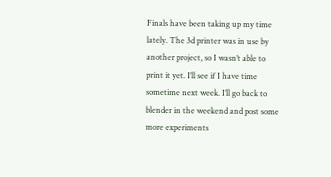Finals have been taking up my time lately. The 3d printer was in use by another project, so I wasn’t able to print it yet. I’ll see if I have time sometime next week. I’ll go back to blender in the weekend and post some more experiments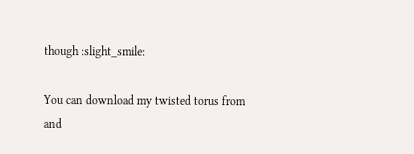though :slight_smile:

You can download my twisted torus from
and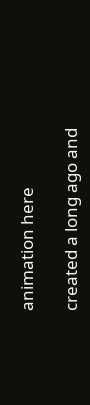animation here

created a long ago and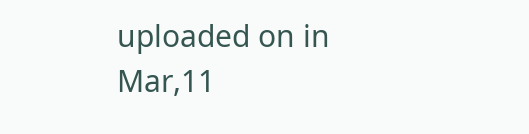uploaded on in Mar,11